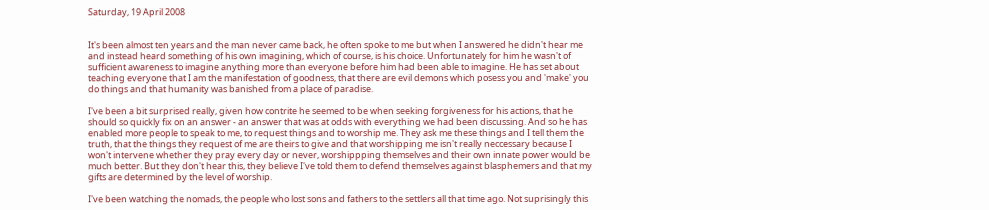Saturday, 19 April 2008


It's been almost ten years and the man never came back, he often spoke to me but when I answered he didn't hear me and instead heard something of his own imagining, which of course, is his choice. Unfortunately for him he wasn't of sufficient awareness to imagine anything more than everyone before him had been able to imagine. He has set about teaching everyone that I am the manifestation of goodness, that there are evil demons which posess you and 'make' you do things and that humanity was banished from a place of paradise.

I've been a bit surprised really, given how contrite he seemed to be when seeking forgiveness for his actions, that he should so quickly fix on an answer - an answer that was at odds with everything we had been discussing. And so he has enabled more people to speak to me, to request things and to worship me. They ask me these things and I tell them the truth, that the things they request of me are theirs to give and that worshipping me isn't really neccessary because I won't intervene whether they pray every day or never, worshippping themselves and their own innate power would be much better. But they don't hear this, they believe I've told them to defend themselves against blasphemers and that my gifts are determined by the level of worship.

I've been watching the nomads, the people who lost sons and fathers to the settlers all that time ago. Not suprisingly this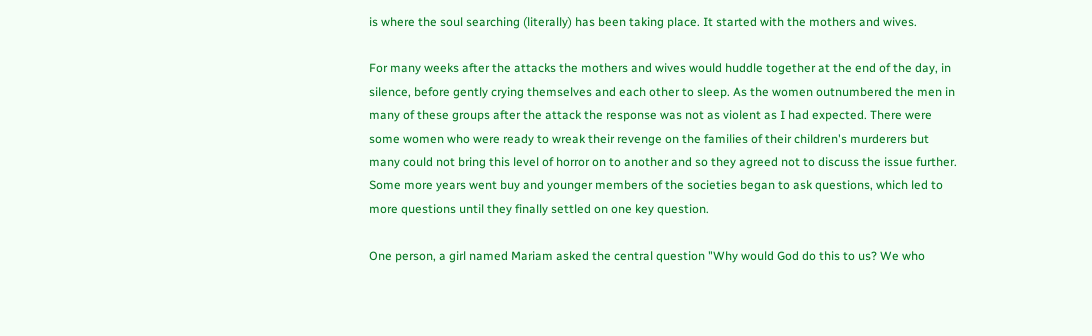is where the soul searching (literally) has been taking place. It started with the mothers and wives.

For many weeks after the attacks the mothers and wives would huddle together at the end of the day, in silence, before gently crying themselves and each other to sleep. As the women outnumbered the men in many of these groups after the attack the response was not as violent as I had expected. There were some women who were ready to wreak their revenge on the families of their children's murderers but many could not bring this level of horror on to another and so they agreed not to discuss the issue further. Some more years went buy and younger members of the societies began to ask questions, which led to more questions until they finally settled on one key question.

One person, a girl named Mariam asked the central question "Why would God do this to us? We who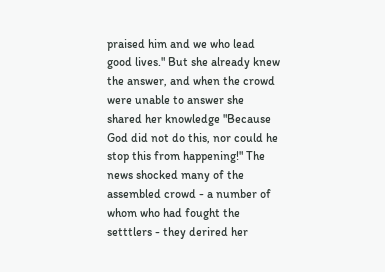praised him and we who lead good lives." But she already knew the answer, and when the crowd were unable to answer she shared her knowledge "Because God did not do this, nor could he stop this from happening!" The news shocked many of the assembled crowd - a number of whom who had fought the setttlers - they derired her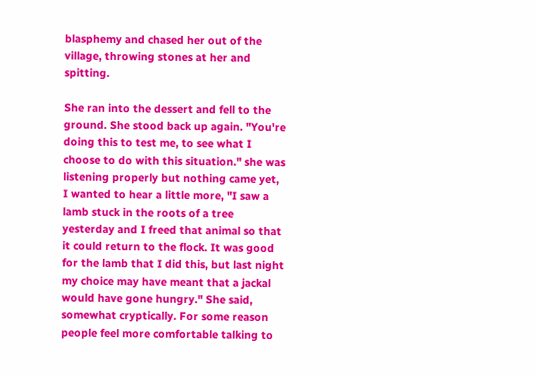blasphemy and chased her out of the village, throwing stones at her and spitting.

She ran into the dessert and fell to the ground. She stood back up again. "You're doing this to test me, to see what I choose to do with this situation." she was listening properly but nothing came yet, I wanted to hear a little more, "I saw a lamb stuck in the roots of a tree yesterday and I freed that animal so that it could return to the flock. It was good for the lamb that I did this, but last night my choice may have meant that a jackal would have gone hungry." She said, somewhat cryptically. For some reason people feel more comfortable talking to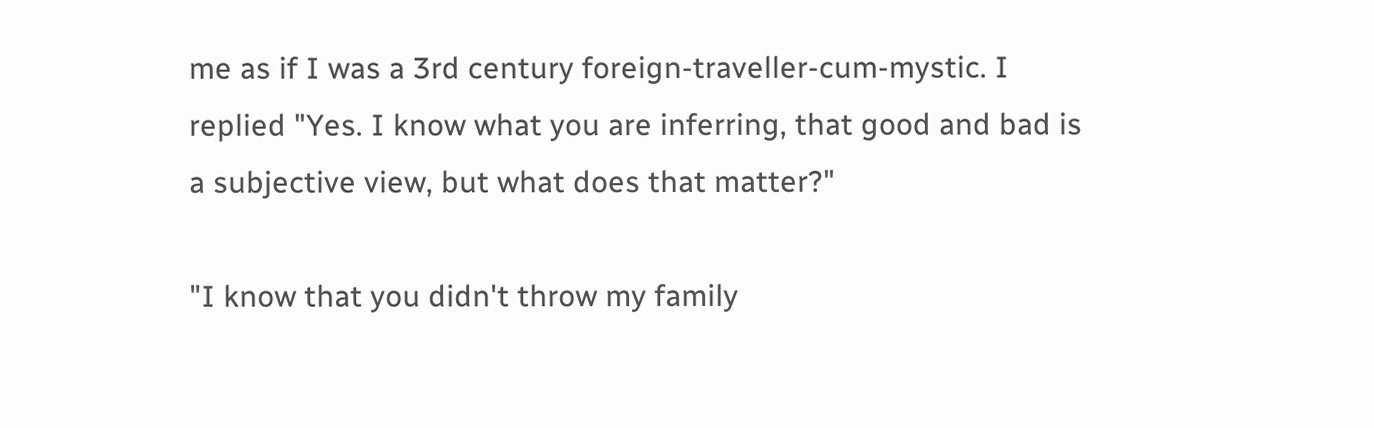me as if I was a 3rd century foreign-traveller-cum-mystic. I replied "Yes. I know what you are inferring, that good and bad is a subjective view, but what does that matter?"

"I know that you didn't throw my family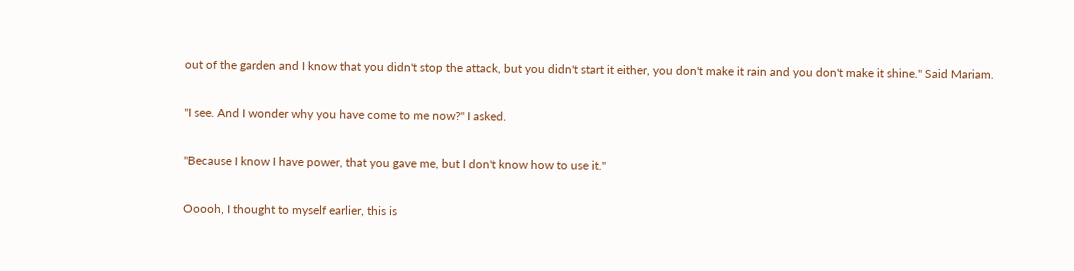out of the garden and I know that you didn't stop the attack, but you didn't start it either, you don't make it rain and you don't make it shine." Said Mariam.

"I see. And I wonder why you have come to me now?" I asked.

"Because I know I have power, that you gave me, but I don't know how to use it."

Ooooh, I thought to myself earlier, this is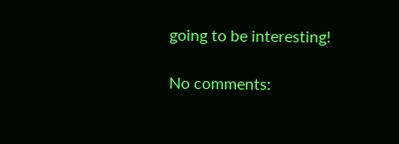going to be interesting!

No comments: